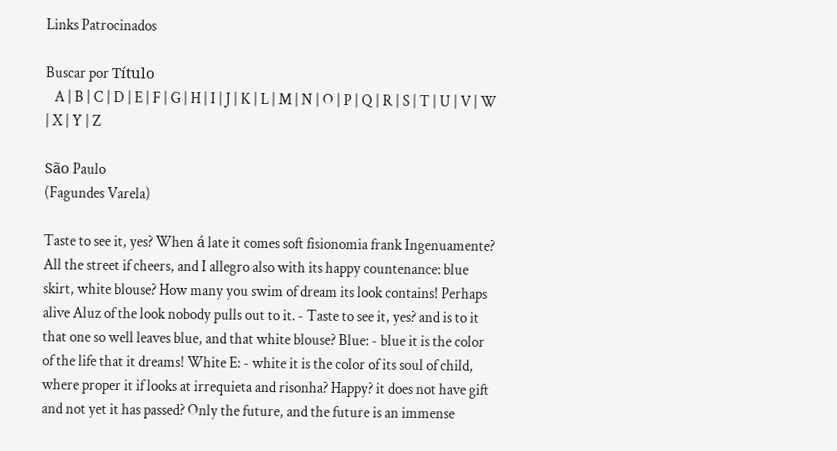Links Patrocinados

Buscar por Título
   A | B | C | D | E | F | G | H | I | J | K | L | M | N | O | P | Q | R | S | T | U | V | W | X | Y | Z

São Paulo
(Fagundes Varela)

Taste to see it, yes? When á late it comes soft fisionomia frank Ingenuamente? All the street if cheers, and I allegro also with its happy countenance: blue skirt, white blouse? How many you swim of dream its look contains! Perhaps alive Aluz of the look nobody pulls out to it. - Taste to see it, yes? and is to it that one so well leaves blue, and that white blouse? Blue: - blue it is the color of the life that it dreams! White E: - white it is the color of its soul of child, where proper it if looks at irrequieta and risonha? Happy? it does not have gift and not yet it has passed? Only the future, and the future is an immense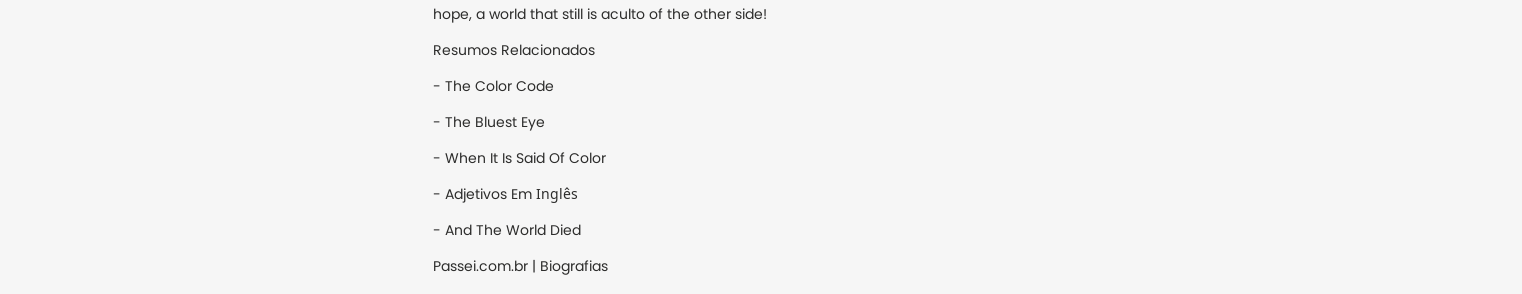hope, a world that still is aculto of the other side!

Resumos Relacionados

- The Color Code

- The Bluest Eye

- When It Is Said Of Color

- Adjetivos Em Inglês

- And The World Died

Passei.com.br | Biografias